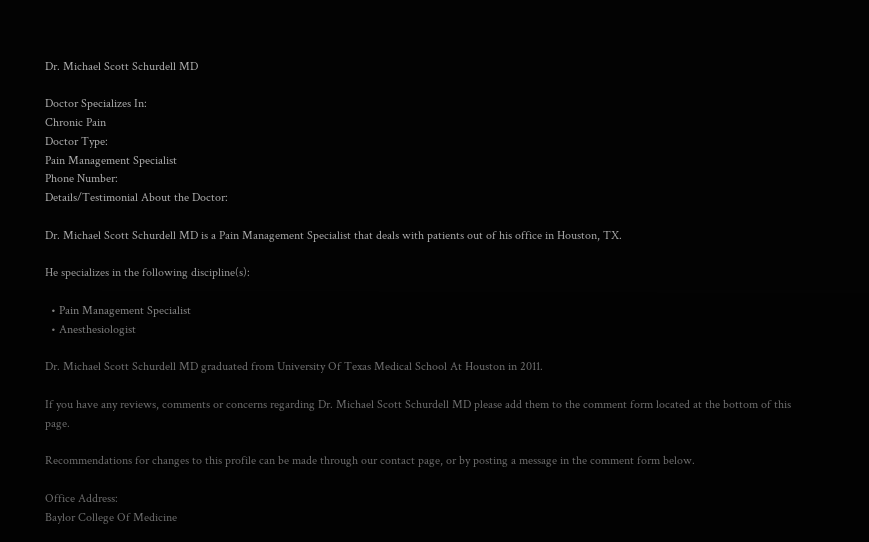Dr. Michael Scott Schurdell MD

Doctor Specializes In:
Chronic Pain
Doctor Type:
Pain Management Specialist
Phone Number:
Details/Testimonial About the Doctor:

Dr. Michael Scott Schurdell MD is a Pain Management Specialist that deals with patients out of his office in Houston, TX.

He specializes in the following discipline(s):

  • Pain Management Specialist
  • Anesthesiologist

Dr. Michael Scott Schurdell MD graduated from University Of Texas Medical School At Houston in 2011.

If you have any reviews, comments or concerns regarding Dr. Michael Scott Schurdell MD please add them to the comment form located at the bottom of this page.

Recommendations for changes to this profile can be made through our contact page, or by posting a message in the comment form below.

Office Address:
Baylor College Of Medicine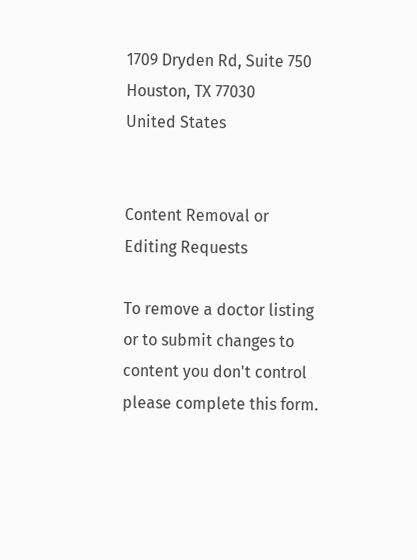1709 Dryden Rd, Suite 750
Houston, TX 77030
United States


Content Removal or Editing Requests

To remove a doctor listing or to submit changes to content you don't control please complete this form.